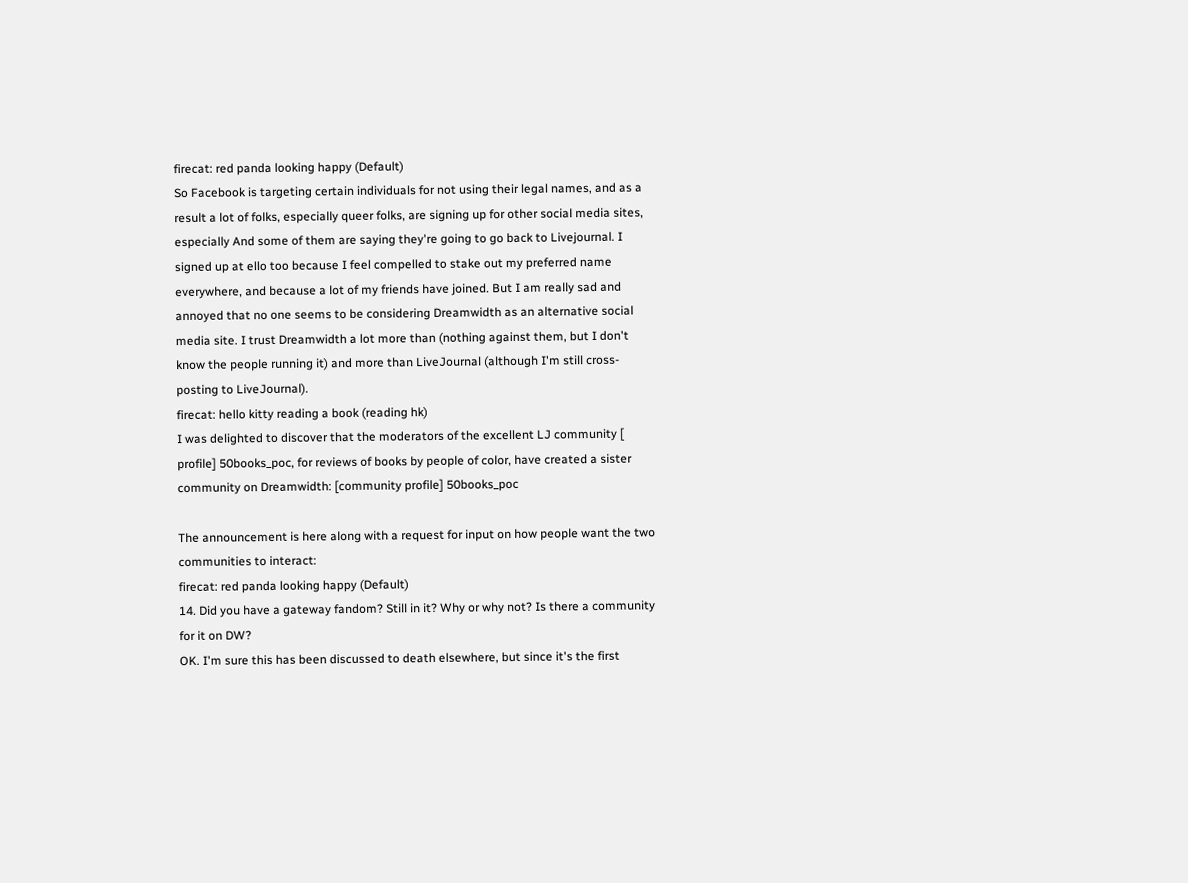firecat: red panda looking happy (Default)
So Facebook is targeting certain individuals for not using their legal names, and as a result a lot of folks, especially queer folks, are signing up for other social media sites, especially And some of them are saying they're going to go back to Livejournal. I signed up at ello too because I feel compelled to stake out my preferred name everywhere, and because a lot of my friends have joined. But I am really sad and annoyed that no one seems to be considering Dreamwidth as an alternative social media site. I trust Dreamwidth a lot more than (nothing against them, but I don't know the people running it) and more than LiveJournal (although I'm still cross-posting to LiveJournal).
firecat: hello kitty reading a book (reading hk)
I was delighted to discover that the moderators of the excellent LJ community [ profile] 50books_poc, for reviews of books by people of color, have created a sister community on Dreamwidth: [community profile] 50books_poc

The announcement is here along with a request for input on how people want the two communities to interact:
firecat: red panda looking happy (Default)
14. Did you have a gateway fandom? Still in it? Why or why not? Is there a community for it on DW?
OK. I'm sure this has been discussed to death elsewhere, but since it's the first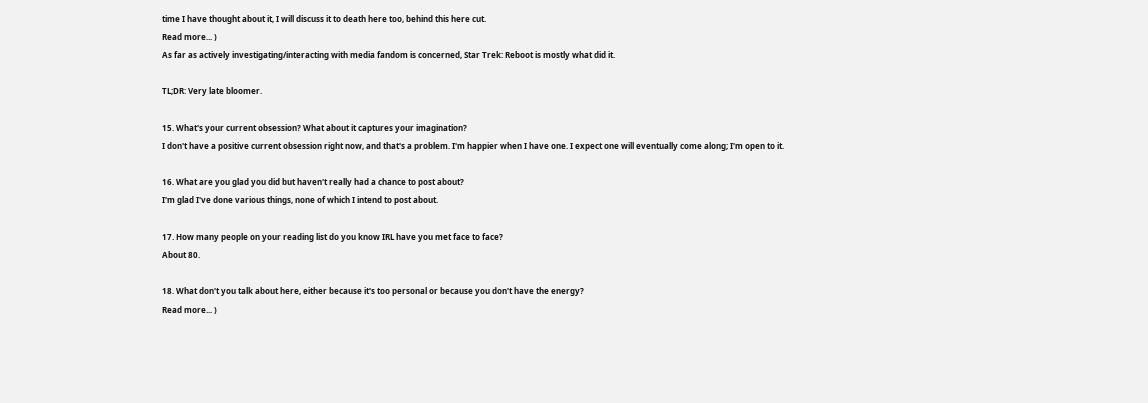time I have thought about it, I will discuss it to death here too, behind this here cut.
Read more... )
As far as actively investigating/interacting with media fandom is concerned, Star Trek: Reboot is mostly what did it.

TL;DR: Very late bloomer.

15. What's your current obsession? What about it captures your imagination?
I don't have a positive current obsession right now, and that's a problem. I'm happier when I have one. I expect one will eventually come along; I'm open to it.

16. What are you glad you did but haven't really had a chance to post about?
I'm glad I've done various things, none of which I intend to post about.

17. How many people on your reading list do you know IRL have you met face to face?
About 80.

18. What don't you talk about here, either because it's too personal or because you don't have the energy?
Read more... )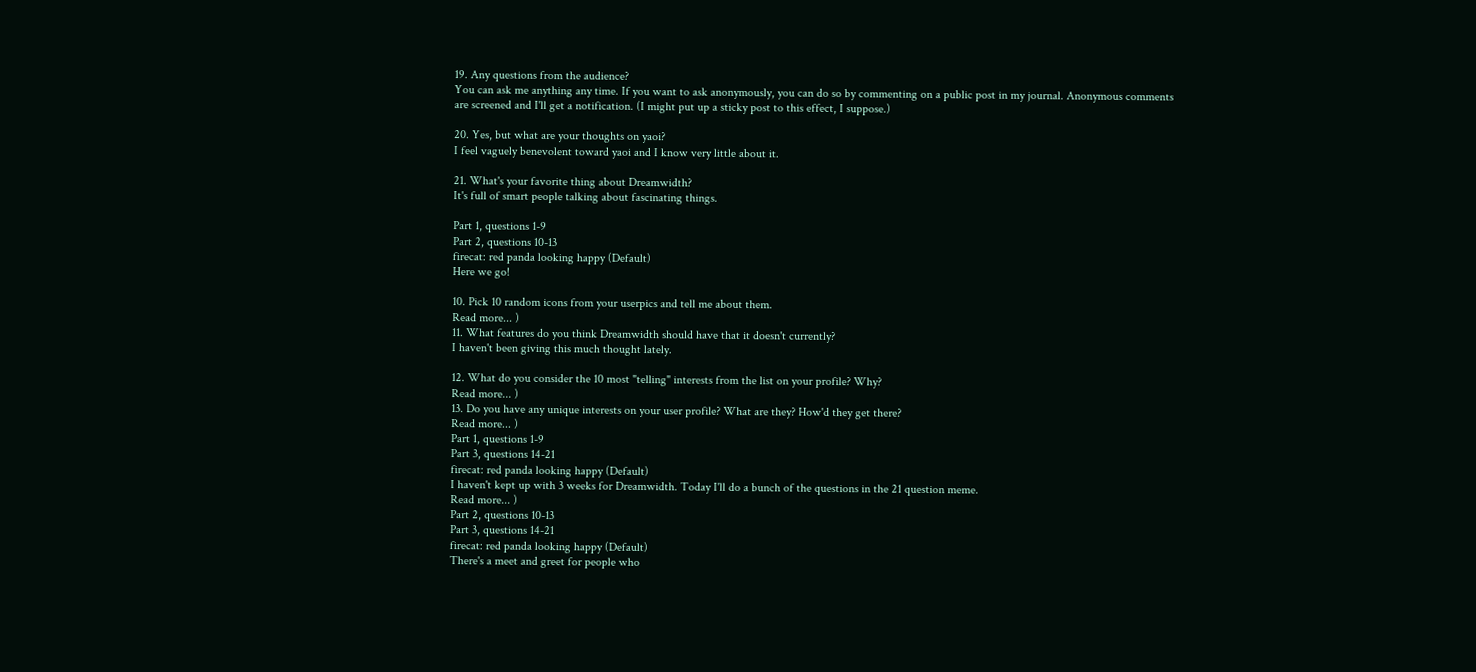19. Any questions from the audience?
You can ask me anything any time. If you want to ask anonymously, you can do so by commenting on a public post in my journal. Anonymous comments are screened and I'll get a notification. (I might put up a sticky post to this effect, I suppose.)

20. Yes, but what are your thoughts on yaoi?
I feel vaguely benevolent toward yaoi and I know very little about it.

21. What's your favorite thing about Dreamwidth?
It's full of smart people talking about fascinating things.

Part 1, questions 1-9
Part 2, questions 10-13
firecat: red panda looking happy (Default)
Here we go!

10. Pick 10 random icons from your userpics and tell me about them.
Read more... )
11. What features do you think Dreamwidth should have that it doesn't currently?
I haven't been giving this much thought lately.

12. What do you consider the 10 most "telling" interests from the list on your profile? Why?
Read more... )
13. Do you have any unique interests on your user profile? What are they? How'd they get there?
Read more... )
Part 1, questions 1-9
Part 3, questions 14-21
firecat: red panda looking happy (Default)
I haven't kept up with 3 weeks for Dreamwidth. Today I'll do a bunch of the questions in the 21 question meme.
Read more... )
Part 2, questions 10-13
Part 3, questions 14-21
firecat: red panda looking happy (Default)
There's a meet and greet for people who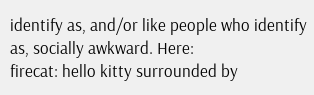identify as, and/or like people who identify as, socially awkward. Here:
firecat: hello kitty surrounded by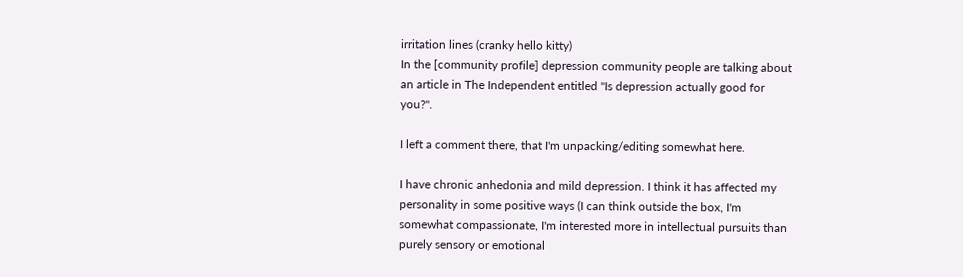irritation lines (cranky hello kitty)
In the [community profile] depression community people are talking about an article in The Independent entitled "Is depression actually good for you?".

I left a comment there, that I'm unpacking/editing somewhat here.

I have chronic anhedonia and mild depression. I think it has affected my personality in some positive ways (I can think outside the box, I'm somewhat compassionate, I'm interested more in intellectual pursuits than purely sensory or emotional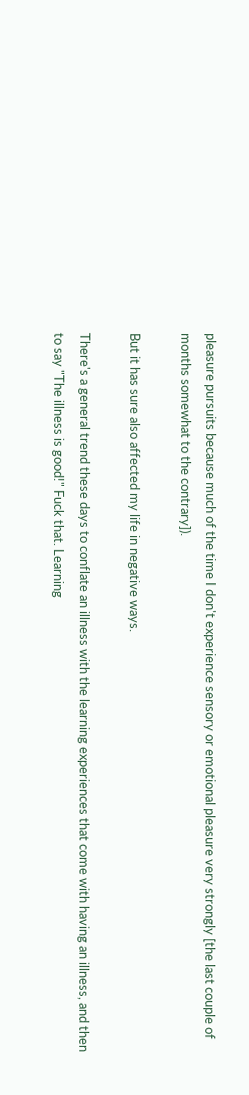pleasure pursuits because much of the time I don't experience sensory or emotional pleasure very strongly [the last couple of months somewhat to the contrary]).

But it has sure also affected my life in negative ways.

There's a general trend these days to conflate an illness with the learning experiences that come with having an illness, and then to say "The illness is good!" Fuck that. Learning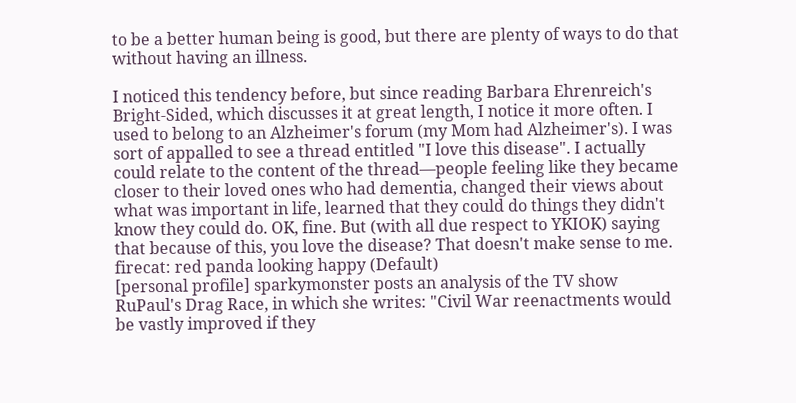to be a better human being is good, but there are plenty of ways to do that without having an illness.

I noticed this tendency before, but since reading Barbara Ehrenreich's Bright-Sided, which discusses it at great length, I notice it more often. I used to belong to an Alzheimer's forum (my Mom had Alzheimer's). I was sort of appalled to see a thread entitled "I love this disease". I actually could relate to the content of the thread—people feeling like they became closer to their loved ones who had dementia, changed their views about what was important in life, learned that they could do things they didn't know they could do. OK, fine. But (with all due respect to YKIOK) saying that because of this, you love the disease? That doesn't make sense to me.
firecat: red panda looking happy (Default)
[personal profile] sparkymonster posts an analysis of the TV show RuPaul's Drag Race, in which she writes: "Civil War reenactments would be vastly improved if they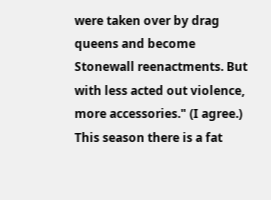were taken over by drag queens and become Stonewall reenactments. But with less acted out violence, more accessories." (I agree.) This season there is a fat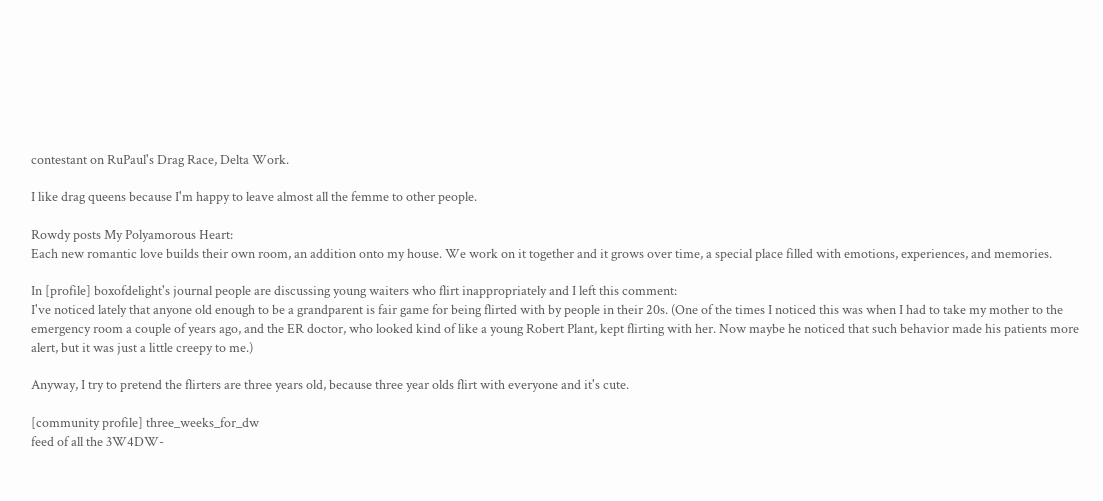contestant on RuPaul's Drag Race, Delta Work.

I like drag queens because I'm happy to leave almost all the femme to other people.

Rowdy posts My Polyamorous Heart:
Each new romantic love builds their own room, an addition onto my house. We work on it together and it grows over time, a special place filled with emotions, experiences, and memories.

In [profile] boxofdelight's journal people are discussing young waiters who flirt inappropriately and I left this comment:
I've noticed lately that anyone old enough to be a grandparent is fair game for being flirted with by people in their 20s. (One of the times I noticed this was when I had to take my mother to the emergency room a couple of years ago, and the ER doctor, who looked kind of like a young Robert Plant, kept flirting with her. Now maybe he noticed that such behavior made his patients more alert, but it was just a little creepy to me.)

Anyway, I try to pretend the flirters are three years old, because three year olds flirt with everyone and it's cute.

[community profile] three_weeks_for_dw
feed of all the 3W4DW-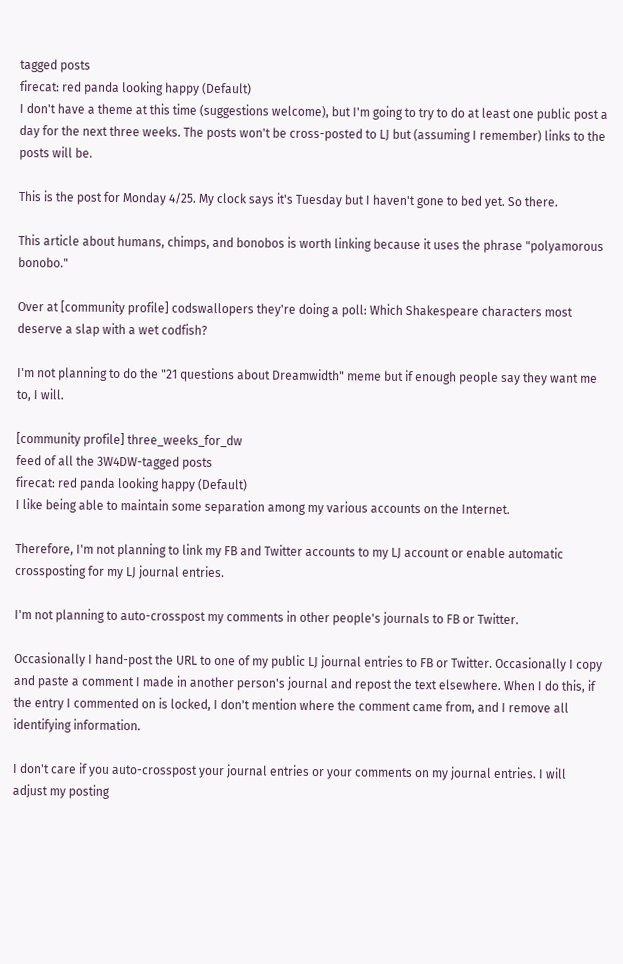tagged posts
firecat: red panda looking happy (Default)
I don't have a theme at this time (suggestions welcome), but I'm going to try to do at least one public post a day for the next three weeks. The posts won't be cross-posted to LJ but (assuming I remember) links to the posts will be.

This is the post for Monday 4/25. My clock says it's Tuesday but I haven't gone to bed yet. So there.

This article about humans, chimps, and bonobos is worth linking because it uses the phrase "polyamorous bonobo."

Over at [community profile] codswallopers they're doing a poll: Which Shakespeare characters most deserve a slap with a wet codfish?

I'm not planning to do the "21 questions about Dreamwidth" meme but if enough people say they want me to, I will.

[community profile] three_weeks_for_dw
feed of all the 3W4DW-tagged posts
firecat: red panda looking happy (Default)
I like being able to maintain some separation among my various accounts on the Internet.

Therefore, I'm not planning to link my FB and Twitter accounts to my LJ account or enable automatic crossposting for my LJ journal entries.

I'm not planning to auto-crosspost my comments in other people's journals to FB or Twitter.

Occasionally I hand-post the URL to one of my public LJ journal entries to FB or Twitter. Occasionally I copy and paste a comment I made in another person's journal and repost the text elsewhere. When I do this, if the entry I commented on is locked, I don't mention where the comment came from, and I remove all identifying information.

I don't care if you auto-crosspost your journal entries or your comments on my journal entries. I will adjust my posting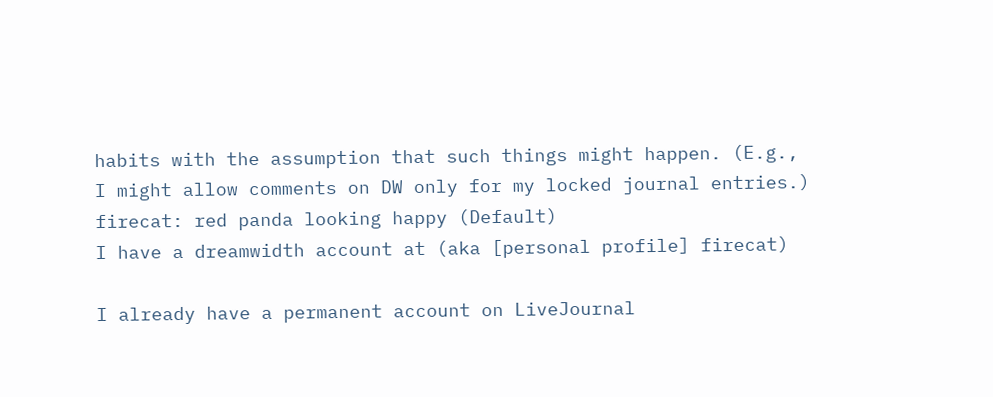habits with the assumption that such things might happen. (E.g., I might allow comments on DW only for my locked journal entries.)
firecat: red panda looking happy (Default)
I have a dreamwidth account at (aka [personal profile] firecat)

I already have a permanent account on LiveJournal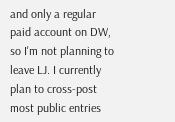and only a regular paid account on DW, so I'm not planning to leave LJ. I currently plan to cross-post most public entries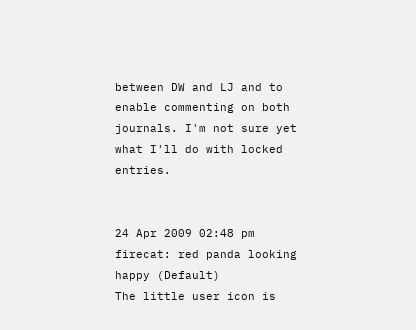between DW and LJ and to enable commenting on both journals. I'm not sure yet what I'll do with locked entries.


24 Apr 2009 02:48 pm
firecat: red panda looking happy (Default)
The little user icon is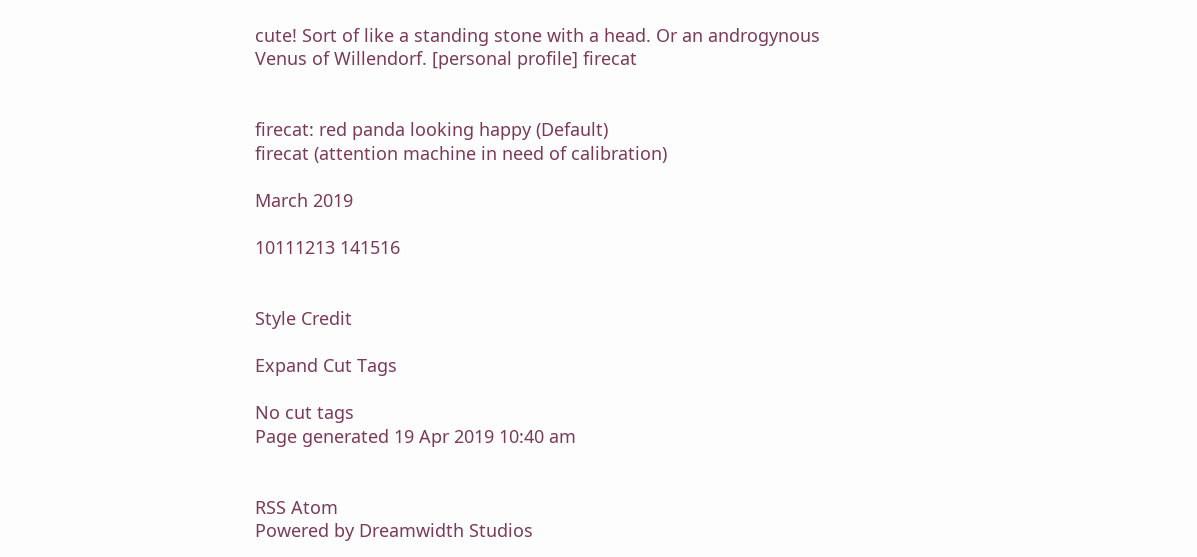cute! Sort of like a standing stone with a head. Or an androgynous Venus of Willendorf. [personal profile] firecat


firecat: red panda looking happy (Default)
firecat (attention machine in need of calibration)

March 2019

10111213 141516


Style Credit

Expand Cut Tags

No cut tags
Page generated 19 Apr 2019 10:40 am


RSS Atom
Powered by Dreamwidth Studios